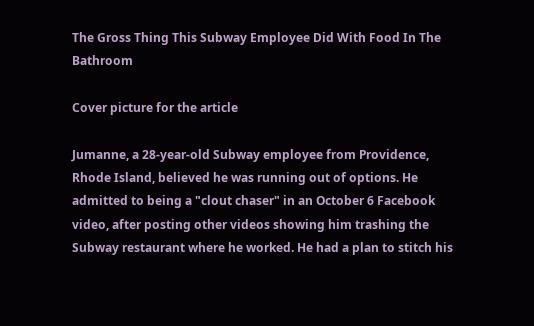The Gross Thing This Subway Employee Did With Food In The Bathroom

Cover picture for the article

Jumanne, a 28-year-old Subway employee from Providence, Rhode Island, believed he was running out of options. He admitted to being a "clout chaser" in an October 6 Facebook video, after posting other videos showing him trashing the Subway restaurant where he worked. He had a plan to stitch his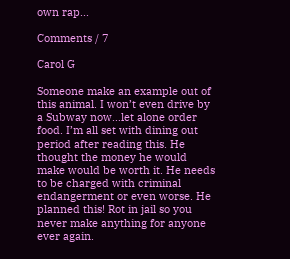own rap...

Comments / 7

Carol G

Someone make an example out of this animal. I won’t even drive by a Subway now…let alone order food. I’m all set with dining out period after reading this. He thought the money he would make would be worth it. He needs to be charged with criminal endangerment or even worse. He planned this! Rot in jail so you never make anything for anyone ever again.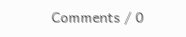Comments / 0